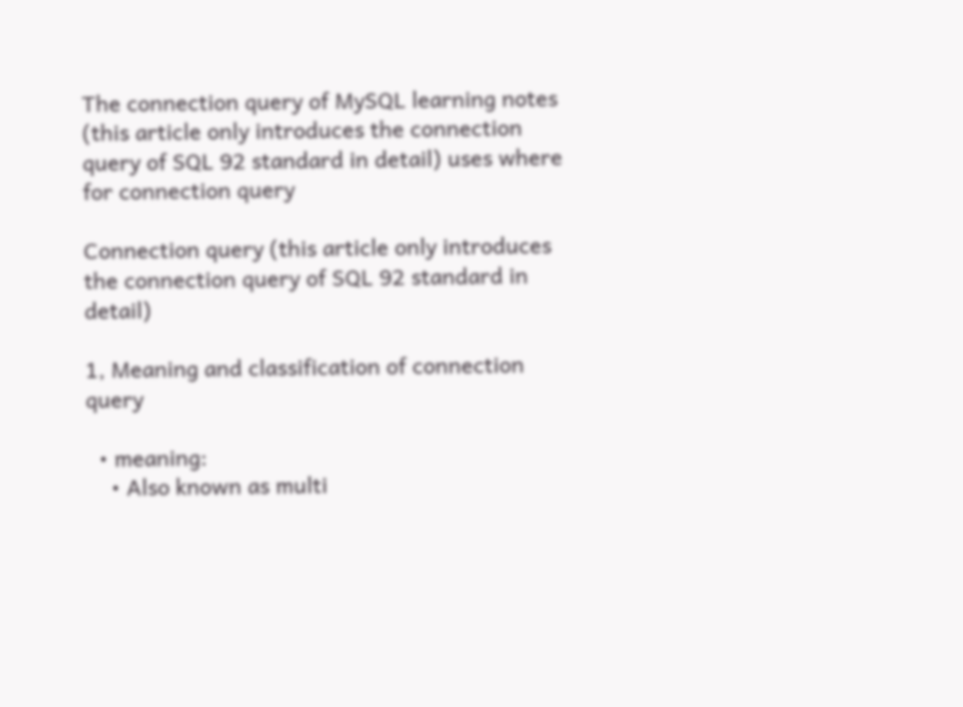The connection query of MySQL learning notes (this article only introduces the connection query of SQL 92 standard in detail) uses where for connection query

Connection query (this article only introduces the connection query of SQL 92 standard in detail)

1, Meaning and classification of connection query

  • meaning:
    • Also known as multi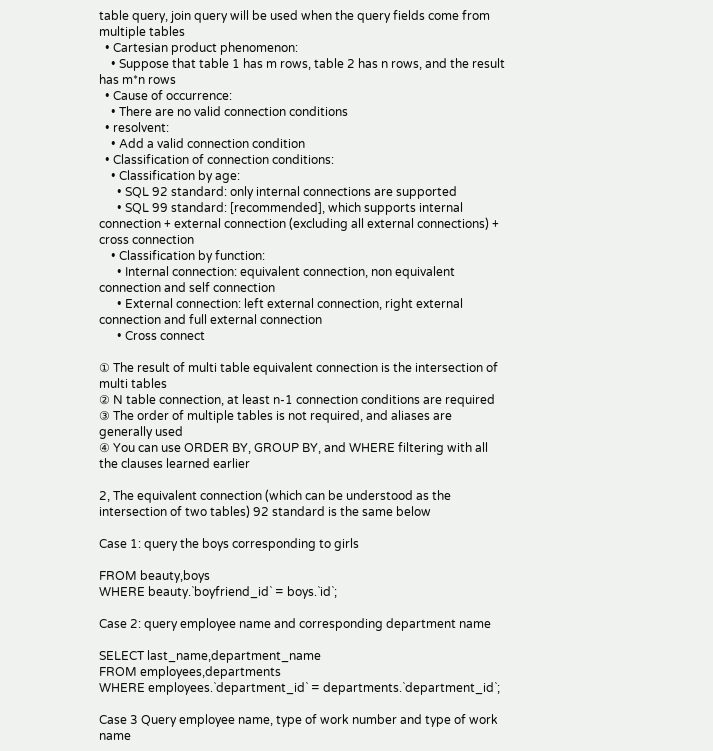table query, join query will be used when the query fields come from multiple tables
  • Cartesian product phenomenon:
    • Suppose that table 1 has m rows, table 2 has n rows, and the result has m*n rows
  • Cause of occurrence:
    • There are no valid connection conditions
  • resolvent:
    • Add a valid connection condition
  • Classification of connection conditions:
    • Classification by age:
      • SQL 92 standard: only internal connections are supported
      • SQL 99 standard: [recommended], which supports internal connection + external connection (excluding all external connections) + cross connection
    • Classification by function:
      • Internal connection: equivalent connection, non equivalent connection and self connection
      • External connection: left external connection, right external connection and full external connection
      • Cross connect

① The result of multi table equivalent connection is the intersection of multi tables
② N table connection, at least n-1 connection conditions are required
③ The order of multiple tables is not required, and aliases are generally used
④ You can use ORDER BY, GROUP BY, and WHERE filtering with all the clauses learned earlier

2, The equivalent connection (which can be understood as the intersection of two tables) 92 standard is the same below

Case 1: query the boys corresponding to girls

FROM beauty,boys
WHERE beauty.`boyfriend_id` = boys.`id`;

Case 2: query employee name and corresponding department name

SELECT last_name,department_name
FROM employees,departments
WHERE employees.`department_id` = departments.`department_id`;

Case 3 Query employee name, type of work number and type of work name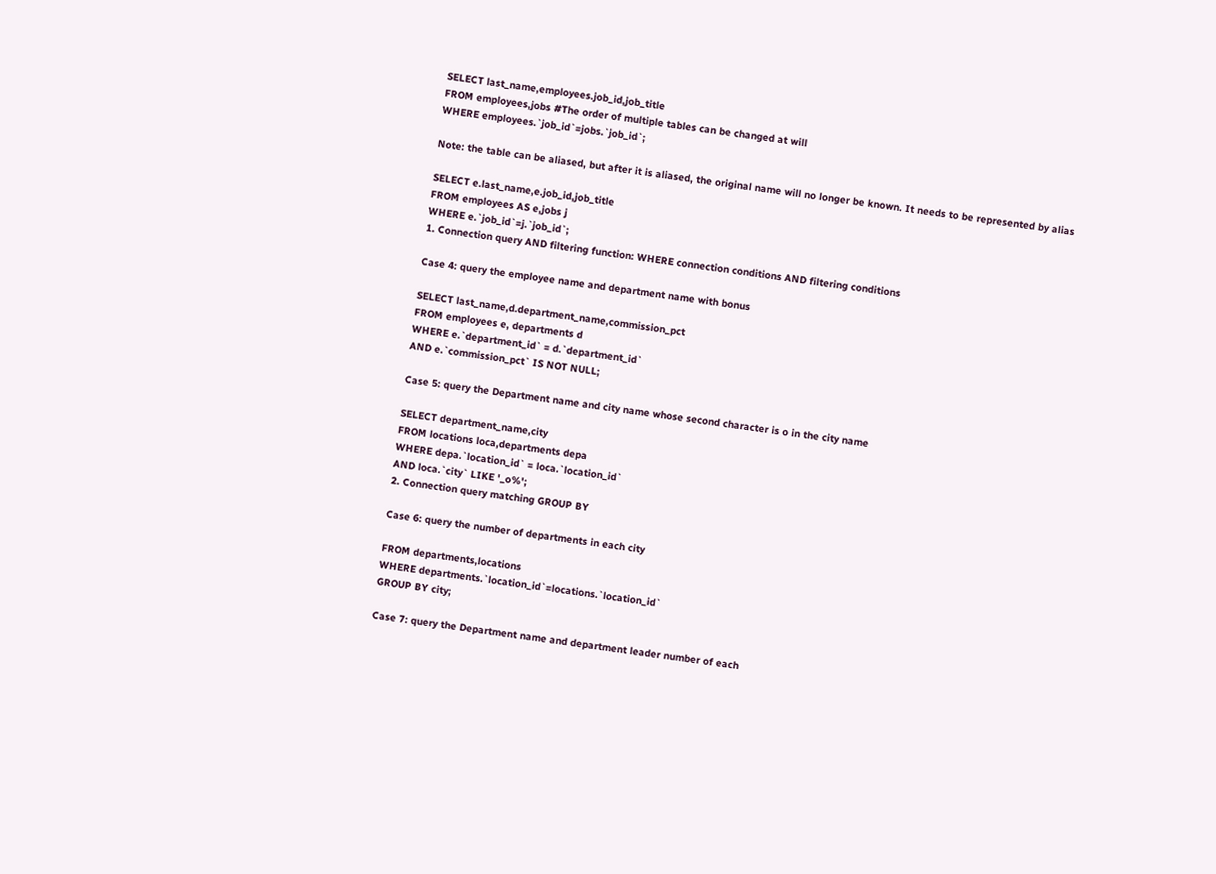SELECT last_name,employees.job_id,job_title
FROM employees,jobs #The order of multiple tables can be changed at will
WHERE employees.`job_id`=jobs.`job_id`;

Note: the table can be aliased, but after it is aliased, the original name will no longer be known. It needs to be represented by alias

SELECT e.last_name,e.job_id,job_title
FROM employees AS e,jobs j
WHERE e.`job_id`=j.`job_id`;
1. Connection query AND filtering function: WHERE connection conditions AND filtering conditions

Case 4: query the employee name and department name with bonus

SELECT last_name,d.department_name,commission_pct
FROM employees e, departments d
WHERE e.`department_id` = d.`department_id`
AND e.`commission_pct` IS NOT NULL;

Case 5: query the Department name and city name whose second character is o in the city name

SELECT department_name,city
FROM locations loca,departments depa
WHERE depa.`location_id` = loca.`location_id`
AND loca.`city` LIKE '_o%';
2. Connection query matching GROUP BY

Case 6: query the number of departments in each city

FROM departments,locations
WHERE departments.`location_id`=locations.`location_id`
GROUP BY city;

Case 7: query the Department name and department leader number of each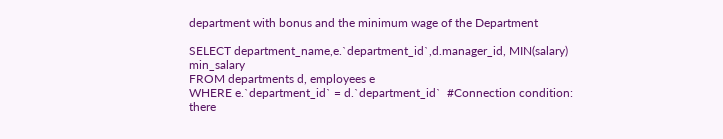department with bonus and the minimum wage of the Department

SELECT department_name,e.`department_id`,d.manager_id, MIN(salary) min_salary
FROM departments d, employees e
WHERE e.`department_id` = d.`department_id`  #Connection condition: there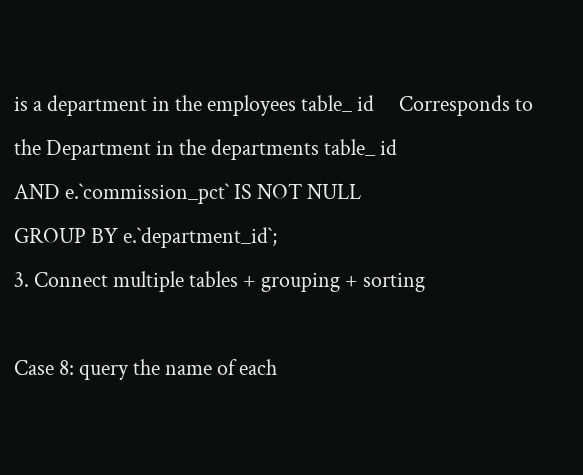is a department in the employees table_ id     Corresponds to the Department in the departments table_ id
AND e.`commission_pct` IS NOT NULL
GROUP BY e.`department_id`;
3. Connect multiple tables + grouping + sorting

Case 8: query the name of each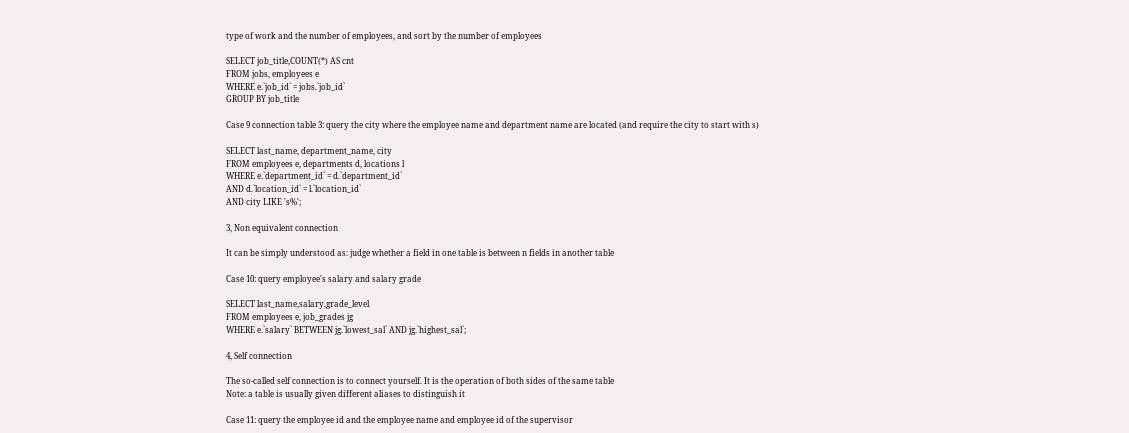type of work and the number of employees, and sort by the number of employees

SELECT job_title,COUNT(*) AS cnt
FROM jobs, employees e
WHERE e.`job_id` = jobs.`job_id`
GROUP BY job_title

Case 9 connection table 3: query the city where the employee name and department name are located (and require the city to start with s)

SELECT last_name, department_name, city
FROM employees e, departments d, locations l
WHERE e.`department_id` = d.`department_id`
AND d.`location_id` = l.`location_id`
AND city LIKE 's%';

3, Non equivalent connection

It can be simply understood as: judge whether a field in one table is between n fields in another table

Case 10: query employee's salary and salary grade

SELECT last_name,salary,grade_level
FROM employees e, job_grades jg
WHERE e.`salary` BETWEEN jg.`lowest_sal` AND jg.`highest_sal`;

4, Self connection

The so-called self connection is to connect yourself. It is the operation of both sides of the same table
Note: a table is usually given different aliases to distinguish it

Case 11: query the employee id and the employee name and employee id of the supervisor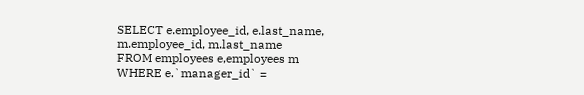SELECT e.employee_id, e.last_name, m.employee_id, m.last_name
FROM employees e,employees m
WHERE e.`manager_id` =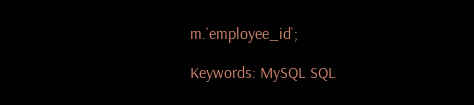m.`employee_id`;

Keywords: MySQL SQL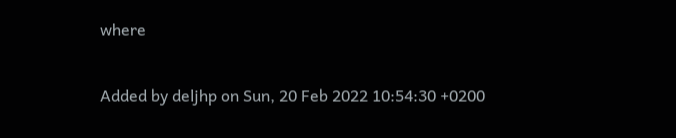where

Added by deljhp on Sun, 20 Feb 2022 10:54:30 +0200